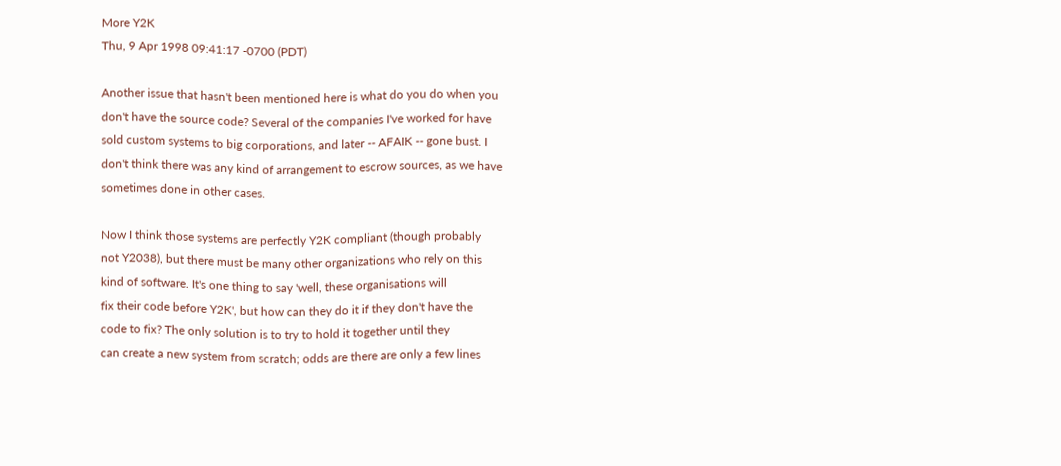More Y2K
Thu, 9 Apr 1998 09:41:17 -0700 (PDT)

Another issue that hasn't been mentioned here is what do you do when you
don't have the source code? Several of the companies I've worked for have
sold custom systems to big corporations, and later -- AFAIK -- gone bust. I
don't think there was any kind of arrangement to escrow sources, as we have
sometimes done in other cases.

Now I think those systems are perfectly Y2K compliant (though probably
not Y2038), but there must be many other organizations who rely on this
kind of software. It's one thing to say 'well, these organisations will
fix their code before Y2K', but how can they do it if they don't have the
code to fix? The only solution is to try to hold it together until they
can create a new system from scratch; odds are there are only a few lines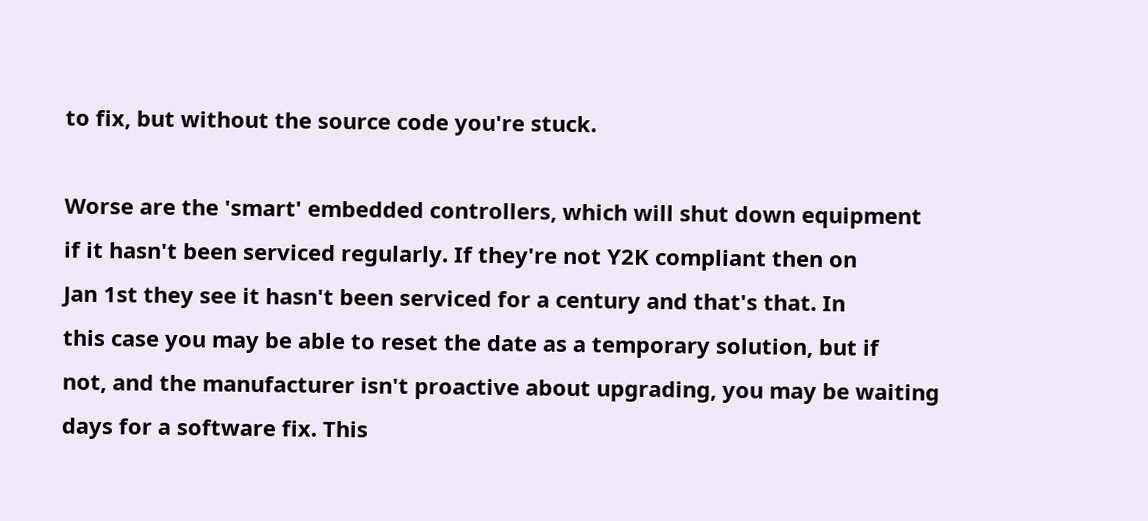to fix, but without the source code you're stuck.

Worse are the 'smart' embedded controllers, which will shut down equipment
if it hasn't been serviced regularly. If they're not Y2K compliant then on
Jan 1st they see it hasn't been serviced for a century and that's that. In
this case you may be able to reset the date as a temporary solution, but if
not, and the manufacturer isn't proactive about upgrading, you may be waiting
days for a software fix. This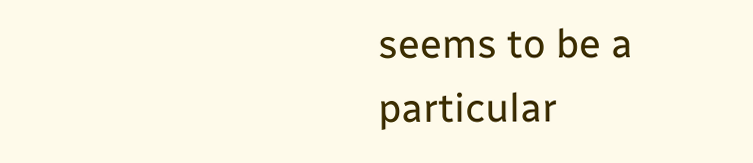seems to be a particular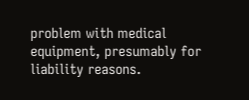problem with medical
equipment, presumably for liability reasons.